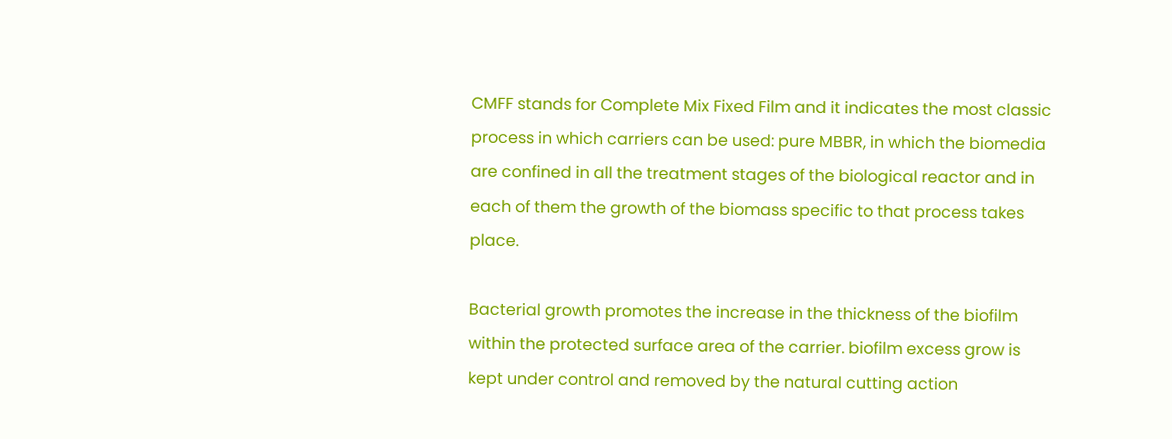CMFF stands for Complete Mix Fixed Film and it indicates the most classic process in which carriers can be used: pure MBBR, in which the biomedia are confined in all the treatment stages of the biological reactor and in each of them the growth of the biomass specific to that process takes place.

Bacterial growth promotes the increase in the thickness of the biofilm within the protected surface area of the carrier. biofilm excess grow is kept under control and removed by the natural cutting action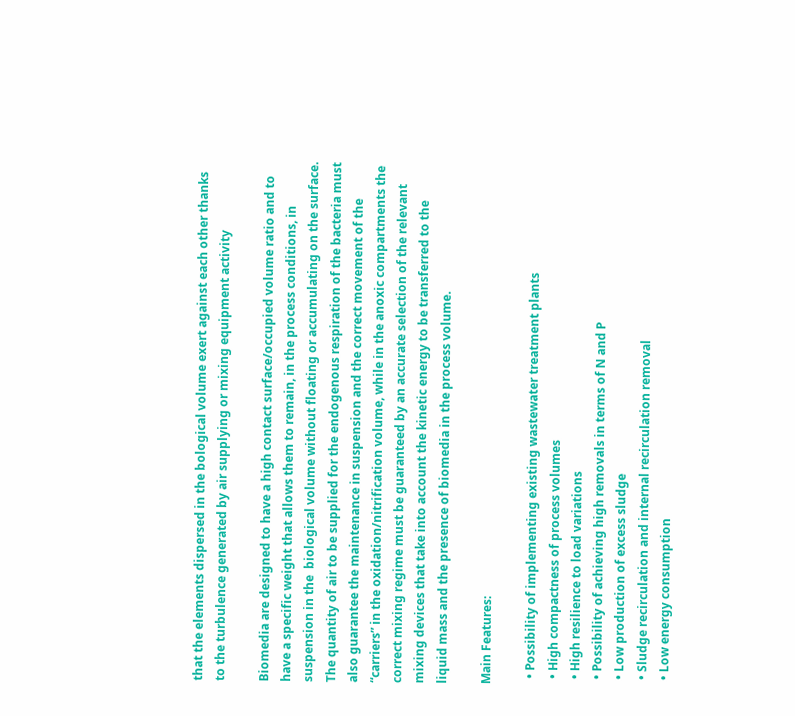that the elements dispersed in the bological volume exert against each other thanks to the turbulence generated by air supplying or mixing equipment activity

Biomedia are designed to have a high contact surface/occupied volume ratio and to have a specific weight that allows them to remain, in the process conditions, in suspension in the  biological volume without floating or accumulating on the surface. The quantity of air to be supplied for the endogenous respiration of the bacteria must also guarantee the maintenance in suspension and the correct movement of the “carriers” in the oxidation/nitrification volume, while in the anoxic compartments the correct mixing regime must be guaranteed by an accurate selection of the relevant mixing devices that take into account the kinetic energy to be transferred to the liquid mass and the presence of biomedia in the process volume.

Main Features:

  • Possibility of implementing existing wastewater treatment plants
  • High compactness of process volumes
  • High resilience to load variations
  • Possibility of achieving high removals in terms of N and P
  • Low production of excess sludge
  • Sludge recirculation and internal recirculation removal
  • Low energy consumption